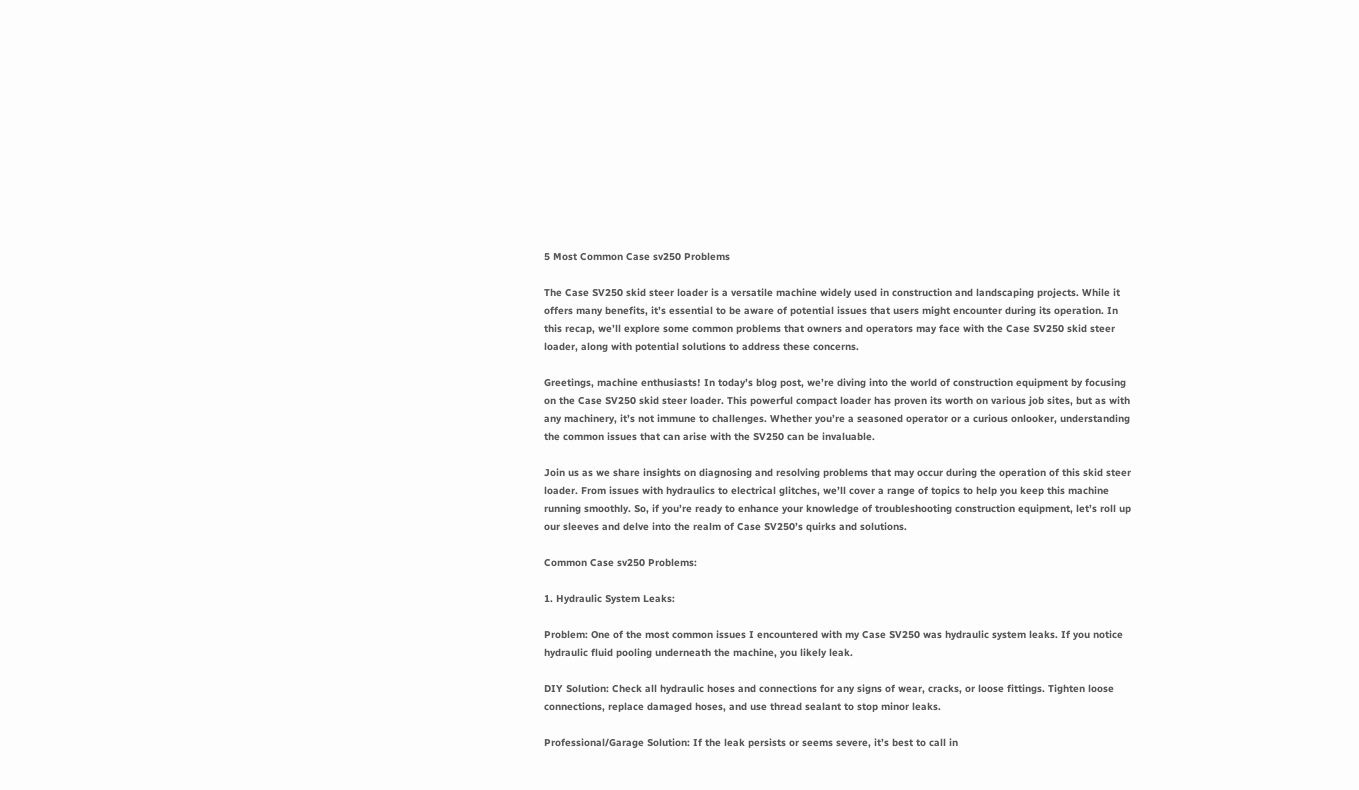5 Most Common Case sv250 Problems

The Case SV250 skid steer loader is a versatile machine widely used in construction and landscaping projects. While it offers many benefits, it’s essential to be aware of potential issues that users might encounter during its operation. In this recap, we’ll explore some common problems that owners and operators may face with the Case SV250 skid steer loader, along with potential solutions to address these concerns.

Greetings, machine enthusiasts! In today’s blog post, we’re diving into the world of construction equipment by focusing on the Case SV250 skid steer loader. This powerful compact loader has proven its worth on various job sites, but as with any machinery, it’s not immune to challenges. Whether you’re a seasoned operator or a curious onlooker, understanding the common issues that can arise with the SV250 can be invaluable.

Join us as we share insights on diagnosing and resolving problems that may occur during the operation of this skid steer loader. From issues with hydraulics to electrical glitches, we’ll cover a range of topics to help you keep this machine running smoothly. So, if you’re ready to enhance your knowledge of troubleshooting construction equipment, let’s roll up our sleeves and delve into the realm of Case SV250’s quirks and solutions.

Common Case sv250 Problems:

1. Hydraulic System Leaks:

Problem: One of the most common issues I encountered with my Case SV250 was hydraulic system leaks. If you notice hydraulic fluid pooling underneath the machine, you likely leak.

DIY Solution: Check all hydraulic hoses and connections for any signs of wear, cracks, or loose fittings. Tighten loose connections, replace damaged hoses, and use thread sealant to stop minor leaks.

Professional/Garage Solution: If the leak persists or seems severe, it’s best to call in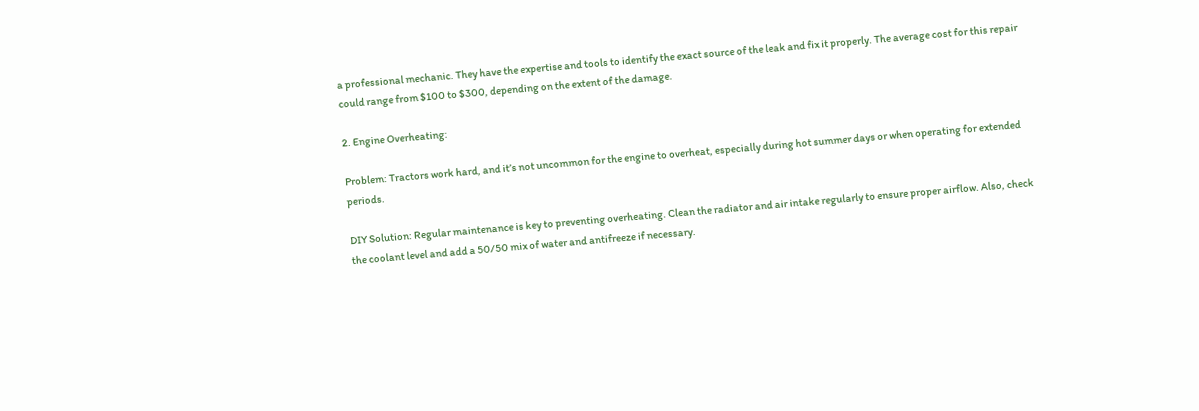a professional mechanic. They have the expertise and tools to identify the exact source of the leak and fix it properly. The average cost for this repair could range from $100 to $300, depending on the extent of the damage.

2. Engine Overheating:

Problem: Tractors work hard, and it’s not uncommon for the engine to overheat, especially during hot summer days or when operating for extended periods.

DIY Solution: Regular maintenance is key to preventing overheating. Clean the radiator and air intake regularly to ensure proper airflow. Also, check the coolant level and add a 50/50 mix of water and antifreeze if necessary.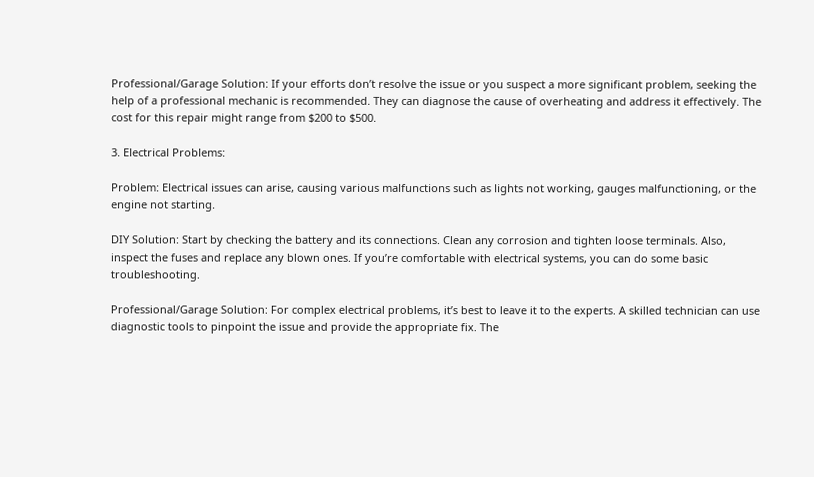Professional/Garage Solution: If your efforts don’t resolve the issue or you suspect a more significant problem, seeking the help of a professional mechanic is recommended. They can diagnose the cause of overheating and address it effectively. The cost for this repair might range from $200 to $500.

3. Electrical Problems:

Problem: Electrical issues can arise, causing various malfunctions such as lights not working, gauges malfunctioning, or the engine not starting.

DIY Solution: Start by checking the battery and its connections. Clean any corrosion and tighten loose terminals. Also, inspect the fuses and replace any blown ones. If you’re comfortable with electrical systems, you can do some basic troubleshooting.

Professional/Garage Solution: For complex electrical problems, it’s best to leave it to the experts. A skilled technician can use diagnostic tools to pinpoint the issue and provide the appropriate fix. The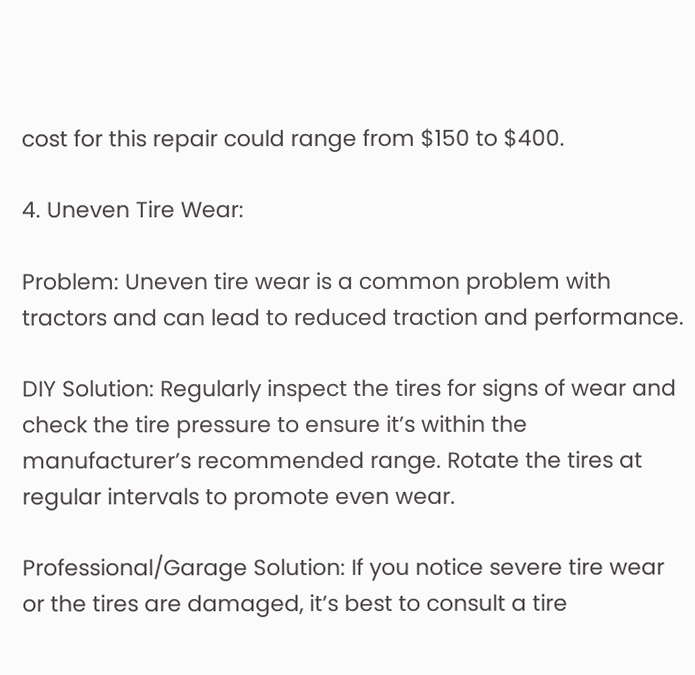cost for this repair could range from $150 to $400.

4. Uneven Tire Wear:

Problem: Uneven tire wear is a common problem with tractors and can lead to reduced traction and performance.

DIY Solution: Regularly inspect the tires for signs of wear and check the tire pressure to ensure it’s within the manufacturer’s recommended range. Rotate the tires at regular intervals to promote even wear.

Professional/Garage Solution: If you notice severe tire wear or the tires are damaged, it’s best to consult a tire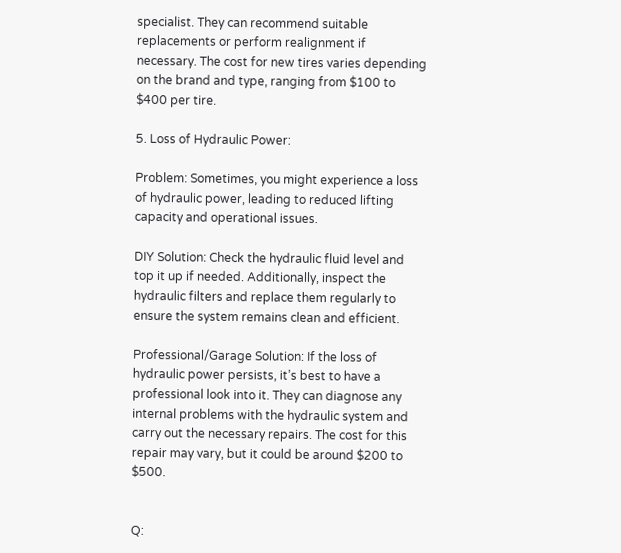specialist. They can recommend suitable replacements or perform realignment if necessary. The cost for new tires varies depending on the brand and type, ranging from $100 to $400 per tire.

5. Loss of Hydraulic Power:

Problem: Sometimes, you might experience a loss of hydraulic power, leading to reduced lifting capacity and operational issues.

DIY Solution: Check the hydraulic fluid level and top it up if needed. Additionally, inspect the hydraulic filters and replace them regularly to ensure the system remains clean and efficient.

Professional/Garage Solution: If the loss of hydraulic power persists, it’s best to have a professional look into it. They can diagnose any internal problems with the hydraulic system and carry out the necessary repairs. The cost for this repair may vary, but it could be around $200 to $500.


Q: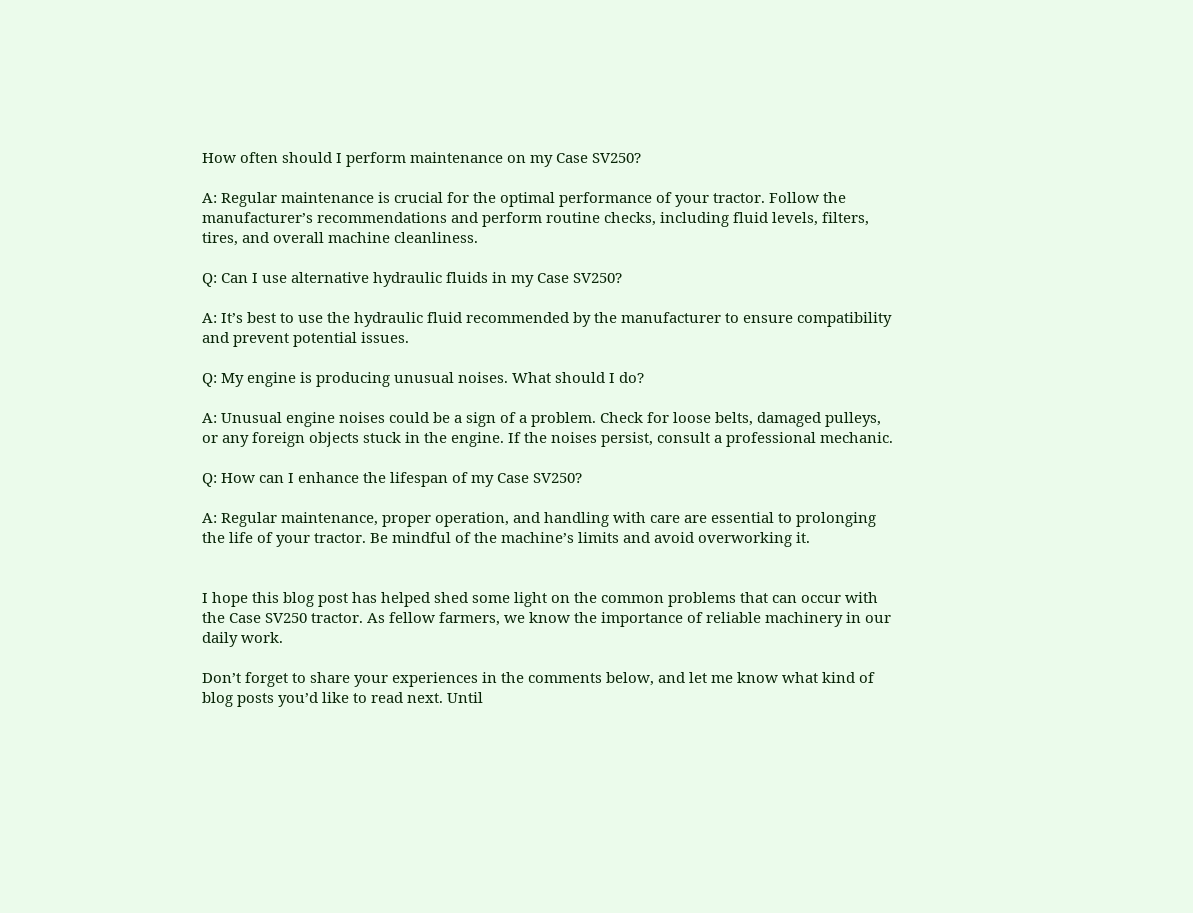How often should I perform maintenance on my Case SV250?

A: Regular maintenance is crucial for the optimal performance of your tractor. Follow the manufacturer’s recommendations and perform routine checks, including fluid levels, filters, tires, and overall machine cleanliness.

Q: Can I use alternative hydraulic fluids in my Case SV250?

A: It’s best to use the hydraulic fluid recommended by the manufacturer to ensure compatibility and prevent potential issues.

Q: My engine is producing unusual noises. What should I do?

A: Unusual engine noises could be a sign of a problem. Check for loose belts, damaged pulleys, or any foreign objects stuck in the engine. If the noises persist, consult a professional mechanic.

Q: How can I enhance the lifespan of my Case SV250?

A: Regular maintenance, proper operation, and handling with care are essential to prolonging the life of your tractor. Be mindful of the machine’s limits and avoid overworking it.


I hope this blog post has helped shed some light on the common problems that can occur with the Case SV250 tractor. As fellow farmers, we know the importance of reliable machinery in our daily work.

Don’t forget to share your experiences in the comments below, and let me know what kind of blog posts you’d like to read next. Until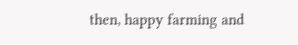then, happy farming and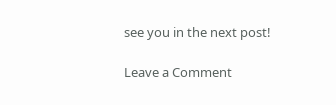see you in the next post!

Leave a Comment